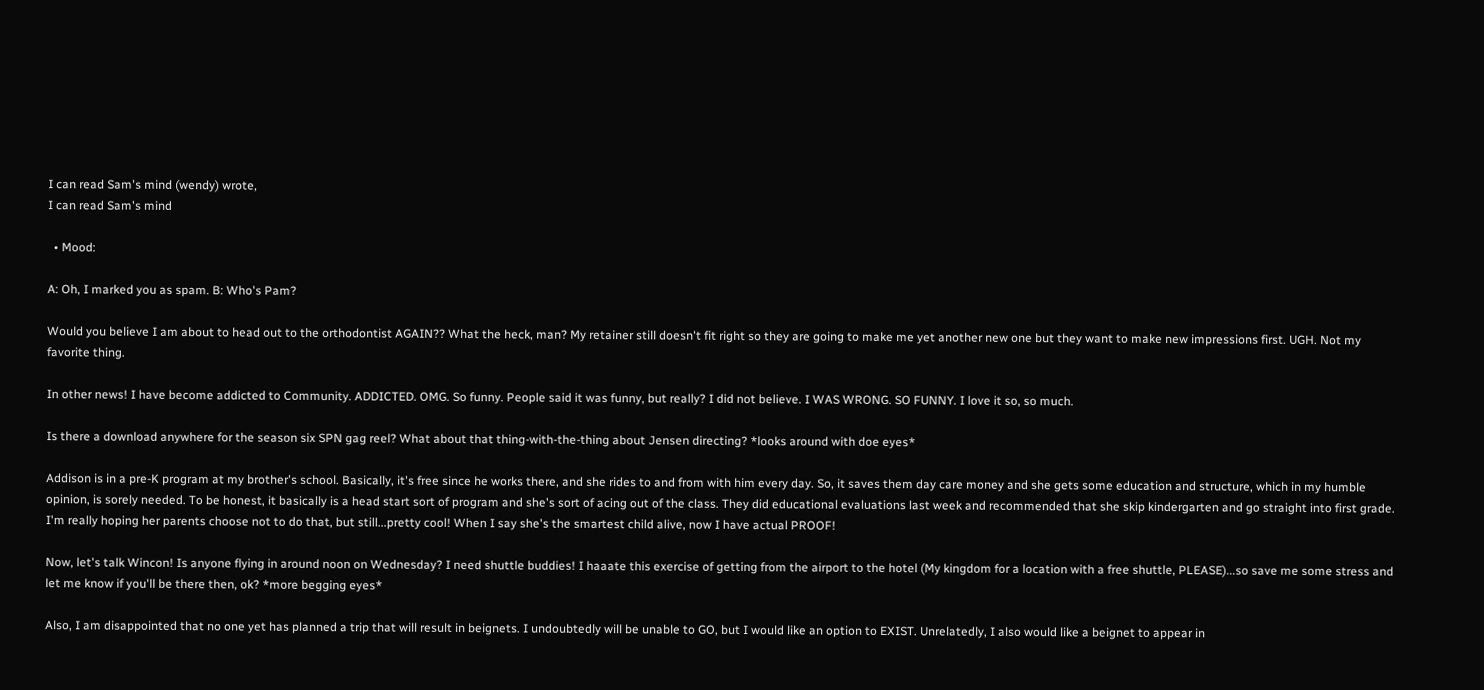I can read Sam's mind (wendy) wrote,
I can read Sam's mind

  • Mood:

A: Oh, I marked you as spam. B: Who's Pam?

Would you believe I am about to head out to the orthodontist AGAIN?? What the heck, man? My retainer still doesn't fit right so they are going to make me yet another new one but they want to make new impressions first. UGH. Not my favorite thing.

In other news! I have become addicted to Community. ADDICTED. OMG. So funny. People said it was funny, but really? I did not believe. I WAS WRONG. SO FUNNY. I love it so, so much.

Is there a download anywhere for the season six SPN gag reel? What about that thing-with-the-thing about Jensen directing? *looks around with doe eyes*

Addison is in a pre-K program at my brother's school. Basically, it's free since he works there, and she rides to and from with him every day. So, it saves them day care money and she gets some education and structure, which in my humble opinion, is sorely needed. To be honest, it basically is a head start sort of program and she's sort of acing out of the class. They did educational evaluations last week and recommended that she skip kindergarten and go straight into first grade. I'm really hoping her parents choose not to do that, but still...pretty cool! When I say she's the smartest child alive, now I have actual PROOF!

Now, let's talk Wincon! Is anyone flying in around noon on Wednesday? I need shuttle buddies! I haaate this exercise of getting from the airport to the hotel (My kingdom for a location with a free shuttle, PLEASE)...so save me some stress and let me know if you'll be there then, ok? *more begging eyes*

Also, I am disappointed that no one yet has planned a trip that will result in beignets. I undoubtedly will be unable to GO, but I would like an option to EXIST. Unrelatedly, I also would like a beignet to appear in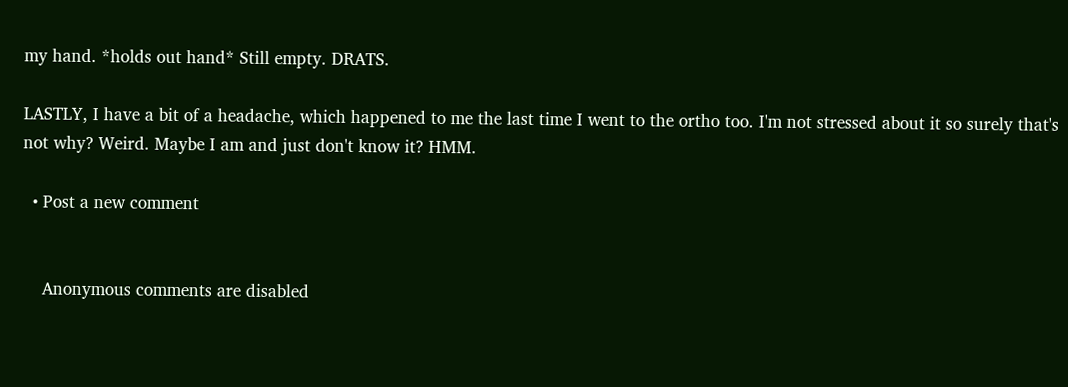my hand. *holds out hand* Still empty. DRATS.

LASTLY, I have a bit of a headache, which happened to me the last time I went to the ortho too. I'm not stressed about it so surely that's not why? Weird. Maybe I am and just don't know it? HMM.

  • Post a new comment


    Anonymous comments are disabled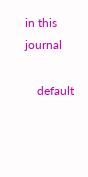in this journal

    default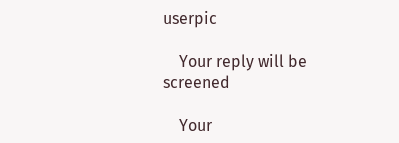userpic

    Your reply will be screened

    Your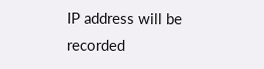IP address will be recorded